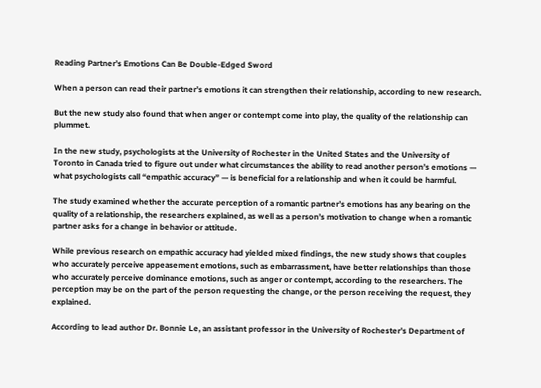Reading Partner’s Emotions Can Be Double-Edged Sword

When a person can read their partner’s emotions it can strengthen their relationship, according to new research.

But the new study also found that when anger or contempt come into play, the quality of the relationship can plummet.

In the new study, psychologists at the University of Rochester in the United States and the University of Toronto in Canada tried to figure out under what circumstances the ability to read another person’s emotions — what psychologists call “empathic accuracy” — is beneficial for a relationship and when it could be harmful.

The study examined whether the accurate perception of a romantic partner’s emotions has any bearing on the quality of a relationship, the researchers explained, as well as a person’s motivation to change when a romantic partner asks for a change in behavior or attitude.

While previous research on empathic accuracy had yielded mixed findings, the new study shows that couples who accurately perceive appeasement emotions, such as embarrassment, have better relationships than those who accurately perceive dominance emotions, such as anger or contempt, according to the researchers. The perception may be on the part of the person requesting the change, or the person receiving the request, they explained.

According to lead author Dr. Bonnie Le, an assistant professor in the University of Rochester’s Department of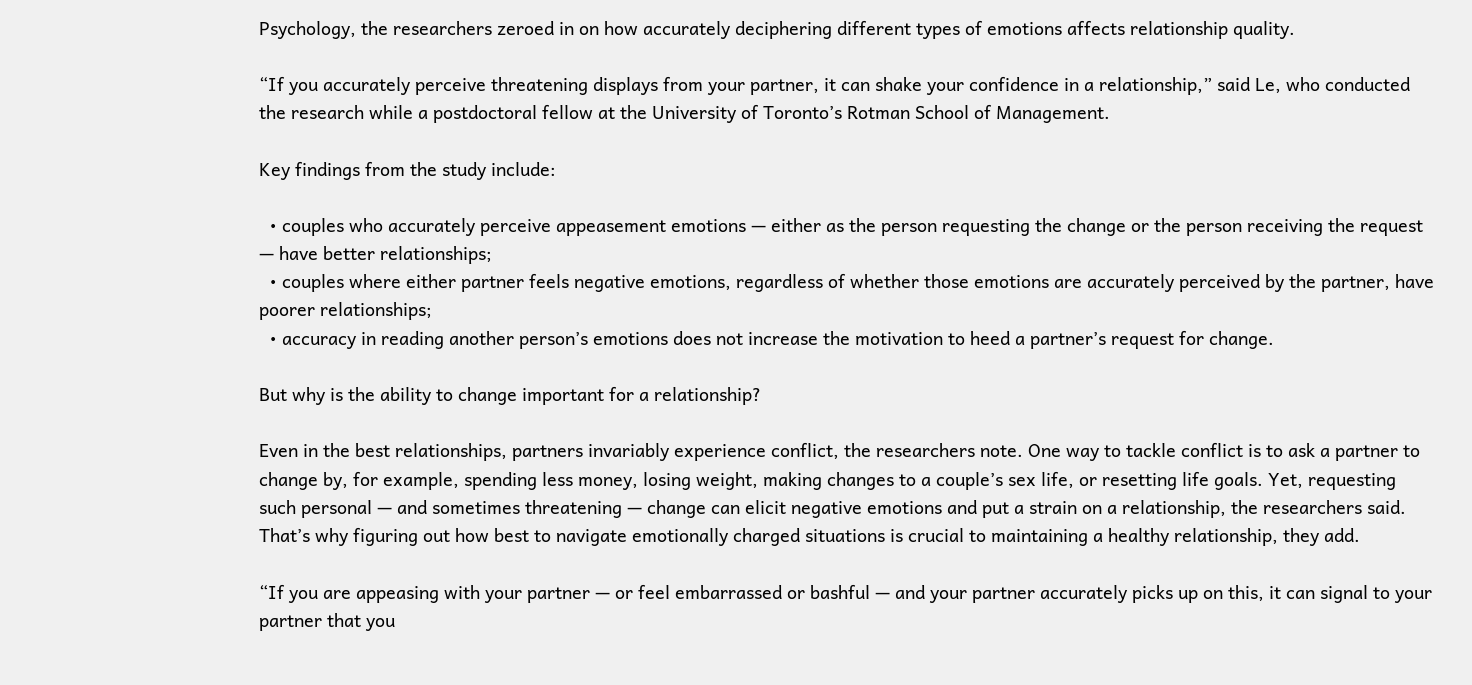Psychology, the researchers zeroed in on how accurately deciphering different types of emotions affects relationship quality.

“If you accurately perceive threatening displays from your partner, it can shake your confidence in a relationship,” said Le, who conducted the research while a postdoctoral fellow at the University of Toronto’s Rotman School of Management.

Key findings from the study include:

  • couples who accurately perceive appeasement emotions — either as the person requesting the change or the person receiving the request — have better relationships;
  • couples where either partner feels negative emotions, regardless of whether those emotions are accurately perceived by the partner, have poorer relationships;
  • accuracy in reading another person’s emotions does not increase the motivation to heed a partner’s request for change.

But why is the ability to change important for a relationship?

Even in the best relationships, partners invariably experience conflict, the researchers note. One way to tackle conflict is to ask a partner to change by, for example, spending less money, losing weight, making changes to a couple’s sex life, or resetting life goals. Yet, requesting such personal — and sometimes threatening — change can elicit negative emotions and put a strain on a relationship, the researchers said. That’s why figuring out how best to navigate emotionally charged situations is crucial to maintaining a healthy relationship, they add.

“If you are appeasing with your partner — or feel embarrassed or bashful — and your partner accurately picks up on this, it can signal to your partner that you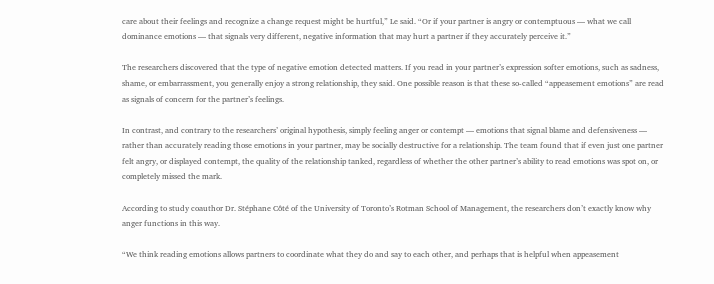care about their feelings and recognize a change request might be hurtful,” Le said. “Or if your partner is angry or contemptuous — what we call dominance emotions — that signals very different, negative information that may hurt a partner if they accurately perceive it.”

The researchers discovered that the type of negative emotion detected matters. If you read in your partner’s expression softer emotions, such as sadness, shame, or embarrassment, you generally enjoy a strong relationship, they said. One possible reason is that these so-called “appeasement emotions” are read as signals of concern for the partner’s feelings.

In contrast, and contrary to the researchers’ original hypothesis, simply feeling anger or contempt — emotions that signal blame and defensiveness — rather than accurately reading those emotions in your partner, may be socially destructive for a relationship. The team found that if even just one partner felt angry, or displayed contempt, the quality of the relationship tanked, regardless of whether the other partner’s ability to read emotions was spot on, or completely missed the mark.

According to study coauthor Dr. Stéphane Côté of the University of Toronto’s Rotman School of Management, the researchers don’t exactly know why anger functions in this way.

“We think reading emotions allows partners to coordinate what they do and say to each other, and perhaps that is helpful when appeasement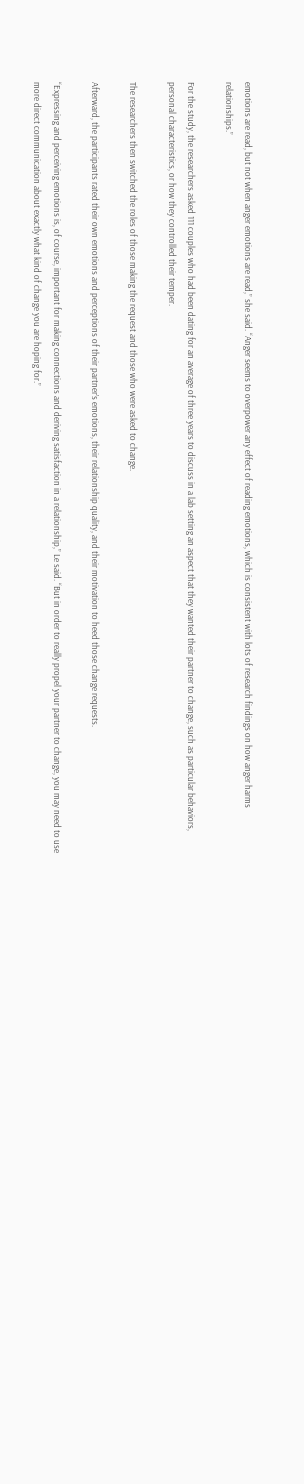emotions are read, but not when anger emotions are read,” she said. “Anger seems to overpower any effect of reading emotions, which is consistent with lots of research findings on how anger harms relationships.”

For the study, the researchers asked 111 couples who had been dating for an average of three years to discuss in a lab setting an aspect that they wanted their partner to change, such as particular behaviors, personal characteristics, or how they controlled their temper.

The researchers then switched the roles of those making the request and those who were asked to change.

Afterward, the participants rated their own emotions and perceptions of their partner’s emotions, their relationship quality, and their motivation to heed those change requests.

“Expressing and perceiving emotions is, of course, important for making connections and deriving satisfaction in a relationship,” Le said. “But in order to really propel your partner to change, you may need to use more direct communication about exactly what kind of change you are hoping for.”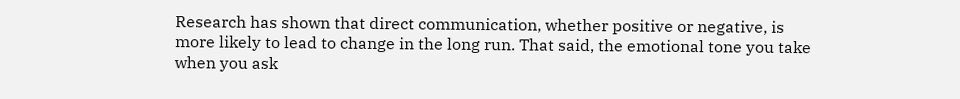Research has shown that direct communication, whether positive or negative, is more likely to lead to change in the long run. That said, the emotional tone you take when you ask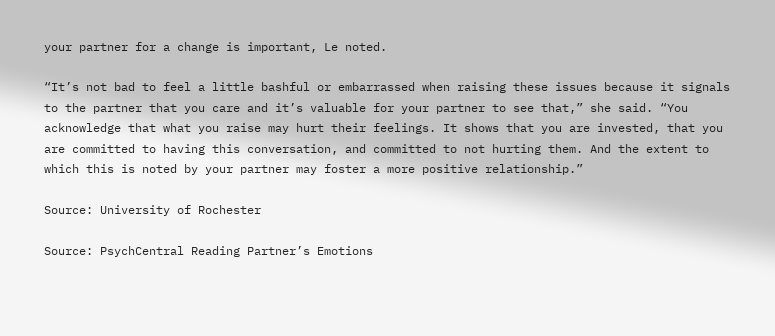your partner for a change is important, Le noted.

“It’s not bad to feel a little bashful or embarrassed when raising these issues because it signals to the partner that you care and it’s valuable for your partner to see that,” she said. “You acknowledge that what you raise may hurt their feelings. It shows that you are invested, that you are committed to having this conversation, and committed to not hurting them. And the extent to which this is noted by your partner may foster a more positive relationship.”

Source: University of Rochester

Source: PsychCentral Reading Partner’s Emotions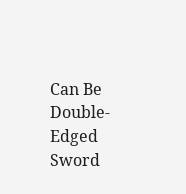Can Be Double-Edged Sword